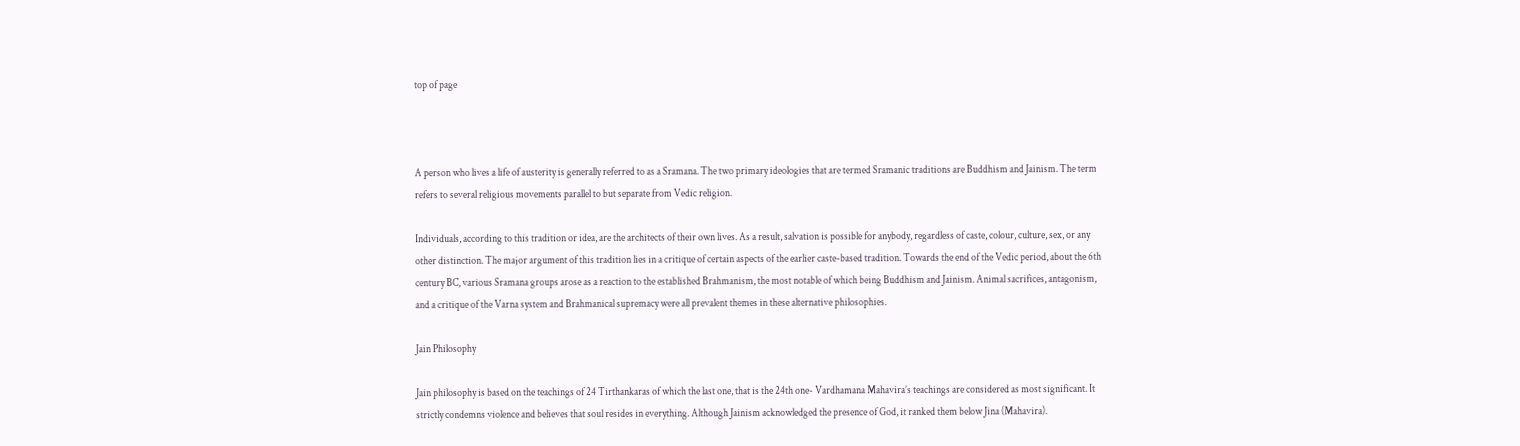top of page



A person who lives a life of austerity is generally referred to as a Sramana. The two primary ideologies that are termed Sramanic traditions are Buddhism and Jainism. The term refers to several religious movements parallel to but separate from Vedic religion.

Individuals, according to this tradition or idea, are the architects of their own lives. As a result, salvation is possible for anybody, regardless of caste, colour, culture, sex, or any other distinction. The major argument of this tradition lies in a critique of certain aspects of the earlier caste-based tradition. Towards the end of the Vedic period, about the 6th century BC, various Sramana groups arose as a reaction to the established Brahmanism, the most notable of which being Buddhism and Jainism. Animal sacrifices, antagonism, and a critique of the Varna system and Brahmanical supremacy were all prevalent themes in these alternative philosophies.

Jain Philosophy

Jain philosophy is based on the teachings of 24 Tirthankaras of which the last one, that is the 24th one- Vardhamana Mahavira’s teachings are considered as most significant. It strictly condemns violence and believes that soul resides in everything. Although Jainism acknowledged the presence of God, it ranked them below Jina (Mahavira).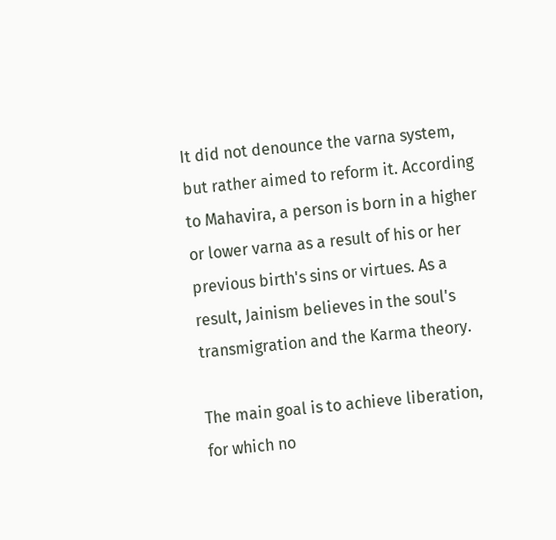It did not denounce the varna system, but rather aimed to reform it. According to Mahavira, a person is born in a higher or lower varna as a result of his or her previous birth's sins or virtues. As a result, Jainism believes in the soul's transmigration and the Karma theory.

The main goal is to achieve liberation, for which no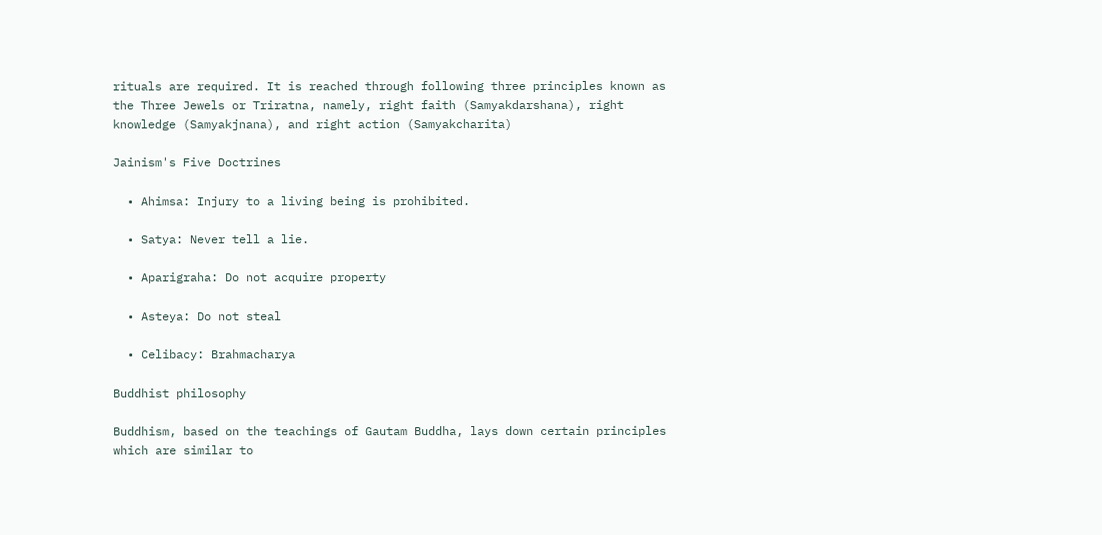rituals are required. It is reached through following three principles known as the Three Jewels or Triratna, namely, right faith (Samyakdarshana), right knowledge (Samyakjnana), and right action (Samyakcharita)

Jainism's Five Doctrines

  • Ahimsa: Injury to a living being is prohibited.

  • Satya: Never tell a lie.

  • Aparigraha: Do not acquire property

  • Asteya: Do not steal

  • Celibacy: Brahmacharya

Buddhist philosophy

Buddhism, based on the teachings of Gautam Buddha, lays down certain principles which are similar to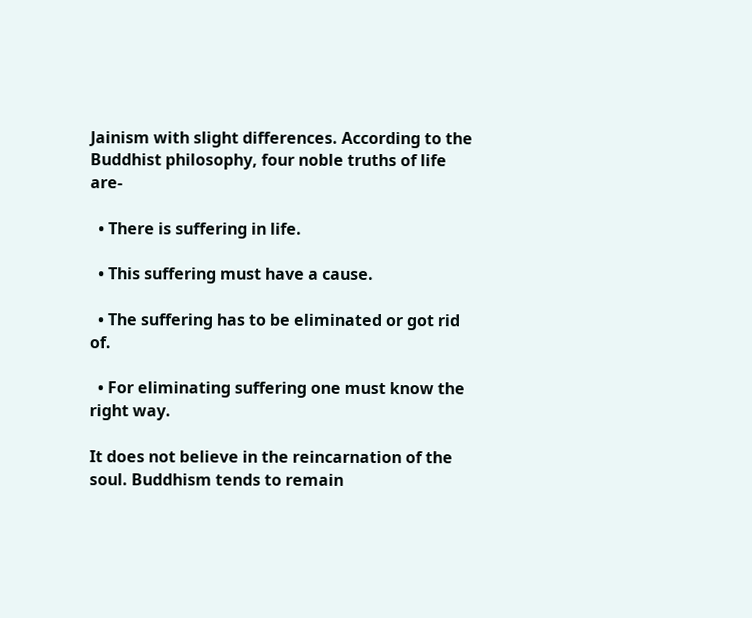Jainism with slight differences. According to the Buddhist philosophy, four noble truths of life are-

  • There is suffering in life.

  • This suffering must have a cause.

  • The suffering has to be eliminated or got rid of.

  • For eliminating suffering one must know the right way.

It does not believe in the reincarnation of the soul. Buddhism tends to remain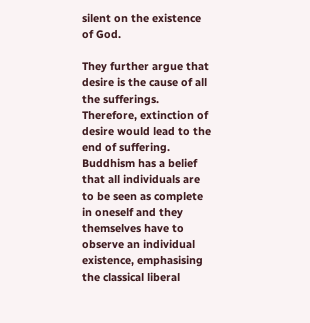silent on the existence of God.

They further argue that desire is the cause of all the sufferings. Therefore, extinction of desire would lead to the end of suffering. Buddhism has a belief that all individuals are to be seen as complete in oneself and they themselves have to observe an individual existence, emphasising the classical liberal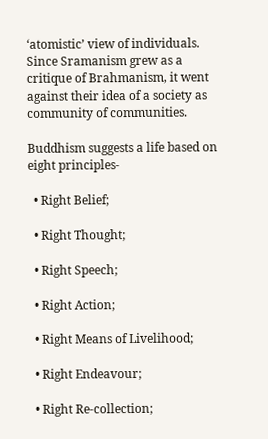‘atomistic’ view of individuals. Since Sramanism grew as a critique of Brahmanism, it went against their idea of a society as community of communities.

Buddhism suggests a life based on eight principles-

  • Right Belief;

  • Right Thought;

  • Right Speech;

  • Right Action;

  • Right Means of Livelihood;

  • Right Endeavour;

  • Right Re-collection;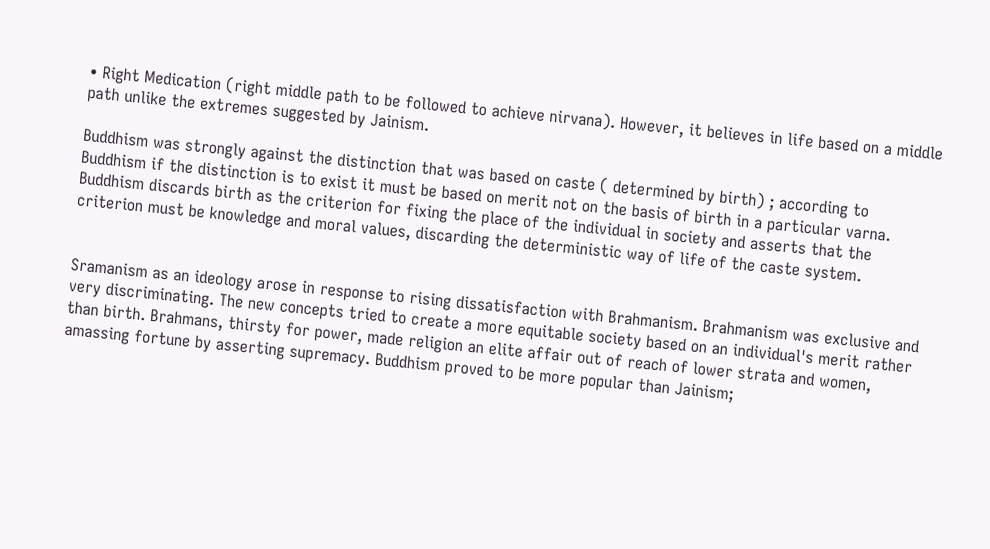• Right Medication (right middle path to be followed to achieve nirvana). However, it believes in life based on a middle path unlike the extremes suggested by Jainism.

Buddhism was strongly against the distinction that was based on caste ( determined by birth) ; according to Buddhism if the distinction is to exist it must be based on merit not on the basis of birth in a particular varna. Buddhism discards birth as the criterion for fixing the place of the individual in society and asserts that the criterion must be knowledge and moral values, discarding the deterministic way of life of the caste system.


Sramanism as an ideology arose in response to rising dissatisfaction with Brahmanism. Brahmanism was exclusive and very discriminating. The new concepts tried to create a more equitable society based on an individual's merit rather than birth. Brahmans, thirsty for power, made religion an elite affair out of reach of lower strata and women, amassing fortune by asserting supremacy. Buddhism proved to be more popular than Jainism;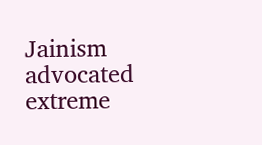Jainism advocated extreme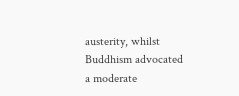austerity, whilst Buddhism advocated a moderate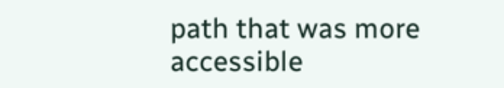path that was more accessible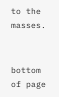to the masses.


bottom of page